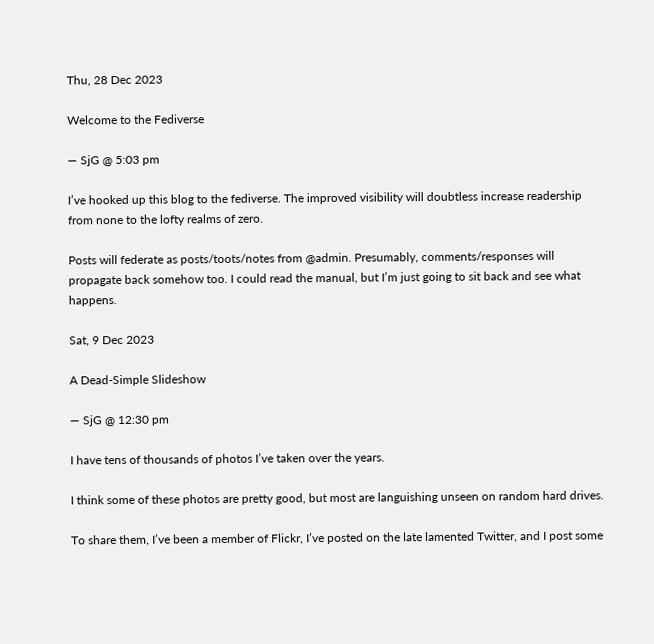Thu, 28 Dec 2023

Welcome to the Fediverse

— SjG @ 5:03 pm

I’ve hooked up this blog to the fediverse. The improved visibility will doubtless increase readership from none to the lofty realms of zero.

Posts will federate as posts/toots/notes from @admin. Presumably, comments/responses will propagate back somehow too. I could read the manual, but I’m just going to sit back and see what happens.

Sat, 9 Dec 2023

A Dead-Simple Slideshow

— SjG @ 12:30 pm

I have tens of thousands of photos I’ve taken over the years.

I think some of these photos are pretty good, but most are languishing unseen on random hard drives.

To share them, I’ve been a member of Flickr, I’ve posted on the late lamented Twitter, and I post some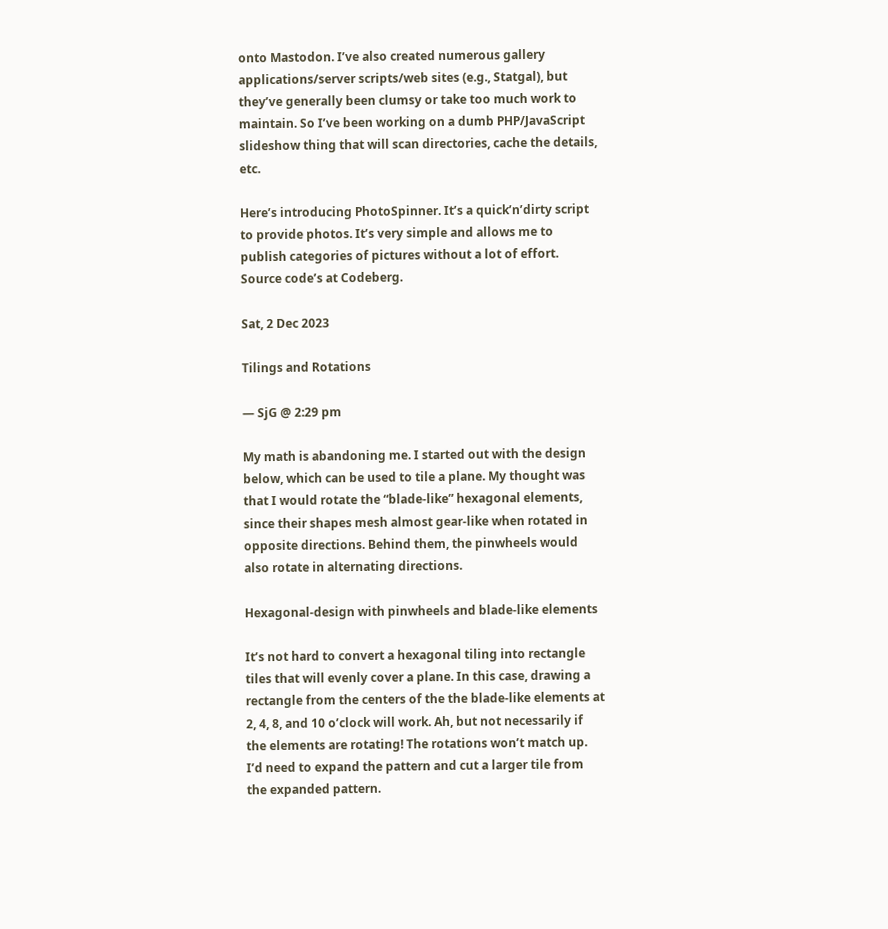onto Mastodon. I’ve also created numerous gallery applications/server scripts/web sites (e.g., Statgal), but they’ve generally been clumsy or take too much work to maintain. So I’ve been working on a dumb PHP/JavaScript slideshow thing that will scan directories, cache the details, etc.

Here’s introducing PhotoSpinner. It’s a quick’n’dirty script to provide photos. It’s very simple and allows me to publish categories of pictures without a lot of effort. Source code’s at Codeberg.

Sat, 2 Dec 2023

Tilings and Rotations

— SjG @ 2:29 pm

My math is abandoning me. I started out with the design below, which can be used to tile a plane. My thought was that I would rotate the “blade-like” hexagonal elements, since their shapes mesh almost gear-like when rotated in opposite directions. Behind them, the pinwheels would also rotate in alternating directions.

Hexagonal-design with pinwheels and blade-like elements

It’s not hard to convert a hexagonal tiling into rectangle tiles that will evenly cover a plane. In this case, drawing a rectangle from the centers of the the blade-like elements at 2, 4, 8, and 10 o’clock will work. Ah, but not necessarily if the elements are rotating! The rotations won’t match up. I’d need to expand the pattern and cut a larger tile from the expanded pattern.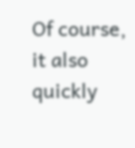Of course, it also quickly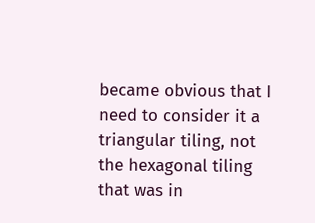became obvious that I need to consider it a triangular tiling, not the hexagonal tiling that was in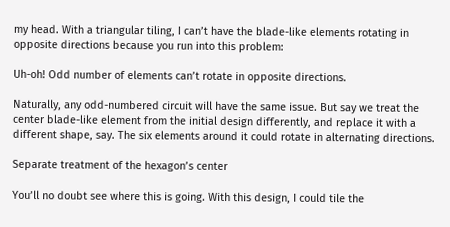my head. With a triangular tiling, I can’t have the blade-like elements rotating in opposite directions because you run into this problem:

Uh-oh! Odd number of elements can’t rotate in opposite directions.

Naturally, any odd-numbered circuit will have the same issue. But say we treat the center blade-like element from the initial design differently, and replace it with a different shape, say. The six elements around it could rotate in alternating directions.

Separate treatment of the hexagon’s center

You’ll no doubt see where this is going. With this design, I could tile the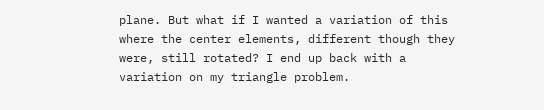plane. But what if I wanted a variation of this where the center elements, different though they were, still rotated? I end up back with a variation on my triangle problem.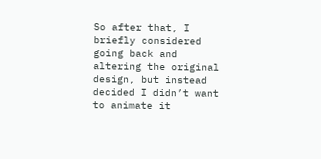So after that, I briefly considered going back and altering the original design, but instead decided I didn’t want to animate it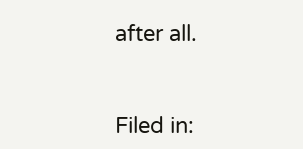after all.


Filed in: